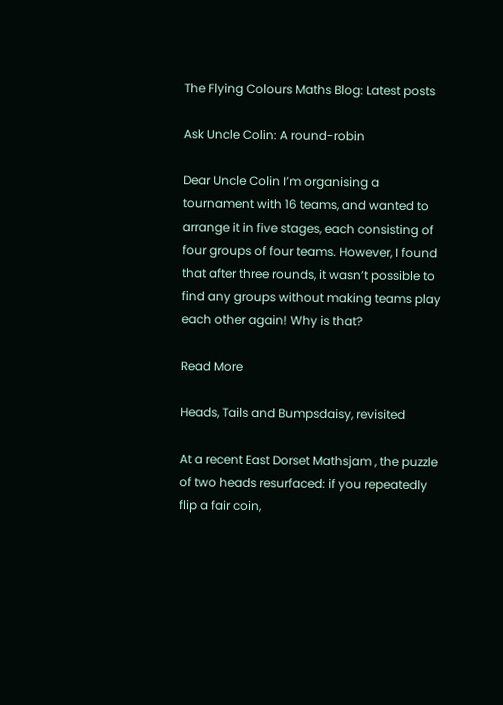The Flying Colours Maths Blog: Latest posts

Ask Uncle Colin: A round-robin

Dear Uncle Colin I’m organising a tournament with 16 teams, and wanted to arrange it in five stages, each consisting of four groups of four teams. However, I found that after three rounds, it wasn’t possible to find any groups without making teams play each other again! Why is that?

Read More

Heads, Tails and Bumpsdaisy, revisited

At a recent East Dorset Mathsjam , the puzzle of two heads resurfaced: if you repeatedly flip a fair coin,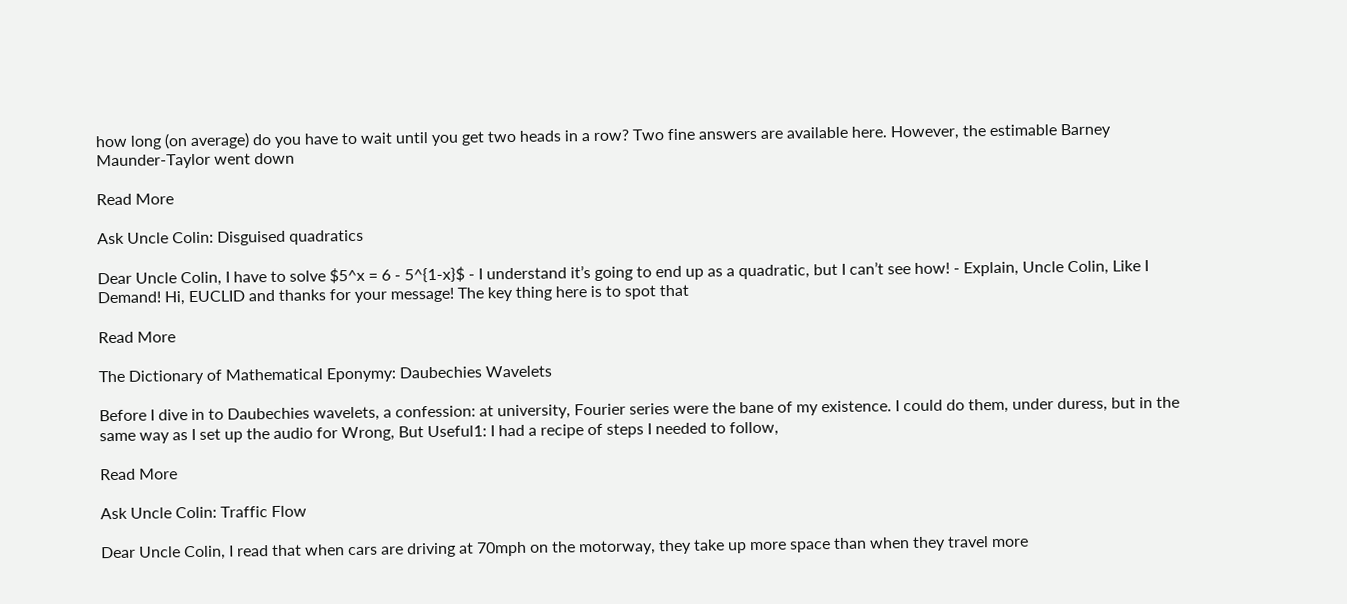how long (on average) do you have to wait until you get two heads in a row? Two fine answers are available here. However, the estimable Barney Maunder-Taylor went down

Read More

Ask Uncle Colin: Disguised quadratics

Dear Uncle Colin, I have to solve $5^x = 6 - 5^{1-x}$ - I understand it’s going to end up as a quadratic, but I can’t see how! - Explain, Uncle Colin, Like I Demand! Hi, EUCLID and thanks for your message! The key thing here is to spot that

Read More

The Dictionary of Mathematical Eponymy: Daubechies Wavelets

Before I dive in to Daubechies wavelets, a confession: at university, Fourier series were the bane of my existence. I could do them, under duress, but in the same way as I set up the audio for Wrong, But Useful1: I had a recipe of steps I needed to follow,

Read More

Ask Uncle Colin: Traffic Flow

Dear Uncle Colin, I read that when cars are driving at 70mph on the motorway, they take up more space than when they travel more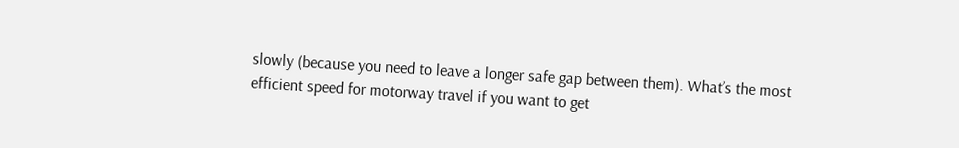slowly (because you need to leave a longer safe gap between them). What’s the most efficient speed for motorway travel if you want to get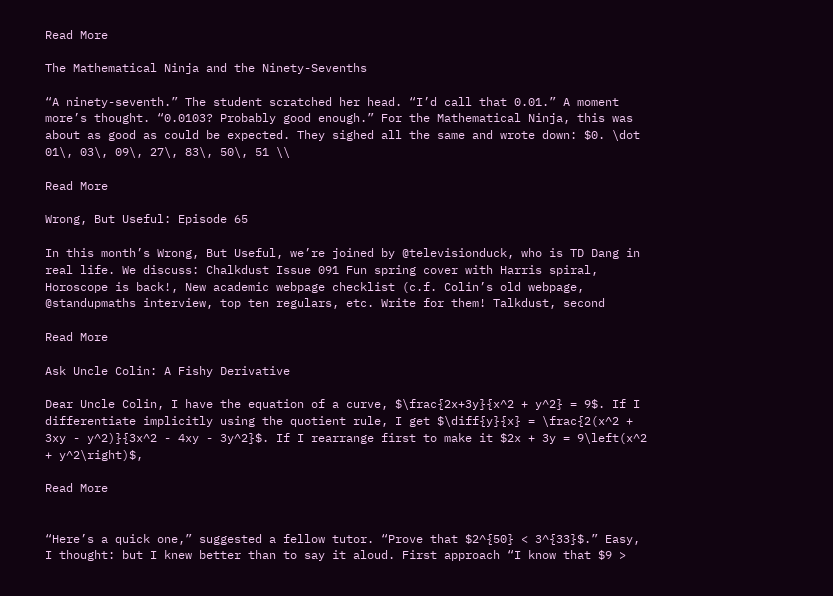Read More

The Mathematical Ninja and the Ninety-Sevenths

“A ninety-seventh.” The student scratched her head. “I’d call that 0.01.” A moment more’s thought. “0.0103? Probably good enough.” For the Mathematical Ninja, this was about as good as could be expected. They sighed all the same and wrote down: $0. \dot 01\, 03\, 09\, 27\, 83\, 50\, 51 \\

Read More

Wrong, But Useful: Episode 65

In this month’s Wrong, But Useful, we’re joined by @televisionduck, who is TD Dang in real life. We discuss: Chalkdust Issue 091 Fun spring cover with Harris spiral, Horoscope is back!, New academic webpage checklist (c.f. Colin’s old webpage, @standupmaths interview, top ten regulars, etc. Write for them! Talkdust, second

Read More

Ask Uncle Colin: A Fishy Derivative

Dear Uncle Colin, I have the equation of a curve, $\frac{2x+3y}{x^2 + y^2} = 9$. If I differentiate implicitly using the quotient rule, I get $\diff{y}{x} = \frac{2(x^2 + 3xy - y^2)}{3x^2 - 4xy - 3y^2}$. If I rearrange first to make it $2x + 3y = 9\left(x^2 + y^2\right)$,

Read More


“Here’s a quick one,” suggested a fellow tutor. “Prove that $2^{50} < 3^{33}$.” Easy, I thought: but I knew better than to say it aloud. First approach “I know that $9 >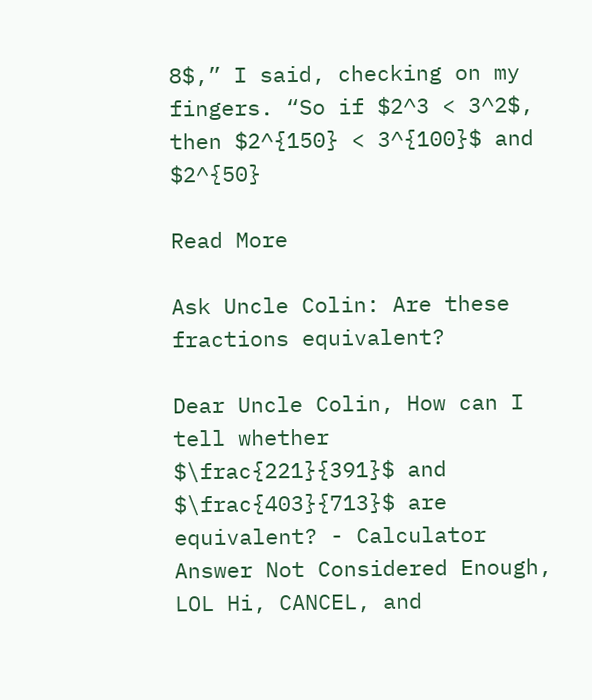8$,” I said, checking on my fingers. “So if $2^3 < 3^2$, then $2^{150} < 3^{100}$ and $2^{50}

Read More

Ask Uncle Colin: Are these fractions equivalent?

Dear Uncle Colin, How can I tell whether $\frac{221}{391}$ and $\frac{403}{713}$ are equivalent? - Calculator Answer Not Considered Enough, LOL Hi, CANCEL, and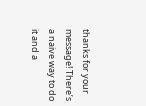thanks for your message! There’s a naive way to do it and a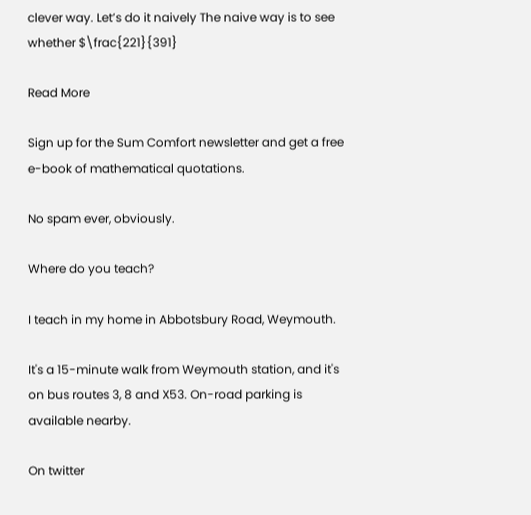clever way. Let’s do it naively The naive way is to see whether $\frac{221}{391}

Read More

Sign up for the Sum Comfort newsletter and get a free e-book of mathematical quotations.

No spam ever, obviously.

Where do you teach?

I teach in my home in Abbotsbury Road, Weymouth.

It's a 15-minute walk from Weymouth station, and it's on bus routes 3, 8 and X53. On-road parking is available nearby.

On twitter